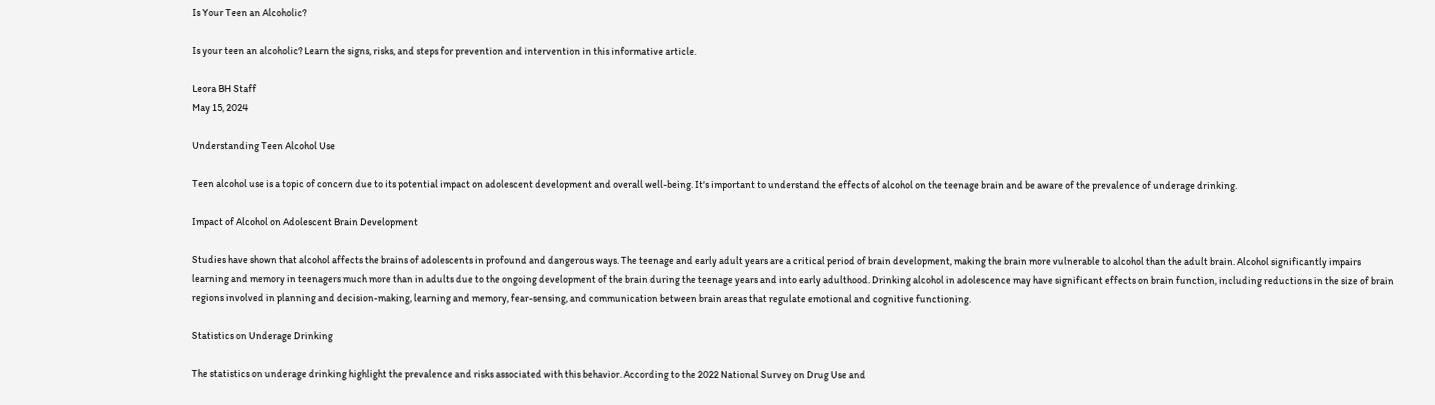Is Your Teen an Alcoholic?

Is your teen an alcoholic? Learn the signs, risks, and steps for prevention and intervention in this informative article.

Leora BH Staff
May 15, 2024

Understanding Teen Alcohol Use

Teen alcohol use is a topic of concern due to its potential impact on adolescent development and overall well-being. It's important to understand the effects of alcohol on the teenage brain and be aware of the prevalence of underage drinking.

Impact of Alcohol on Adolescent Brain Development

Studies have shown that alcohol affects the brains of adolescents in profound and dangerous ways. The teenage and early adult years are a critical period of brain development, making the brain more vulnerable to alcohol than the adult brain. Alcohol significantly impairs learning and memory in teenagers much more than in adults due to the ongoing development of the brain during the teenage years and into early adulthood. Drinking alcohol in adolescence may have significant effects on brain function, including reductions in the size of brain regions involved in planning and decision-making, learning and memory, fear-sensing, and communication between brain areas that regulate emotional and cognitive functioning.

Statistics on Underage Drinking

The statistics on underage drinking highlight the prevalence and risks associated with this behavior. According to the 2022 National Survey on Drug Use and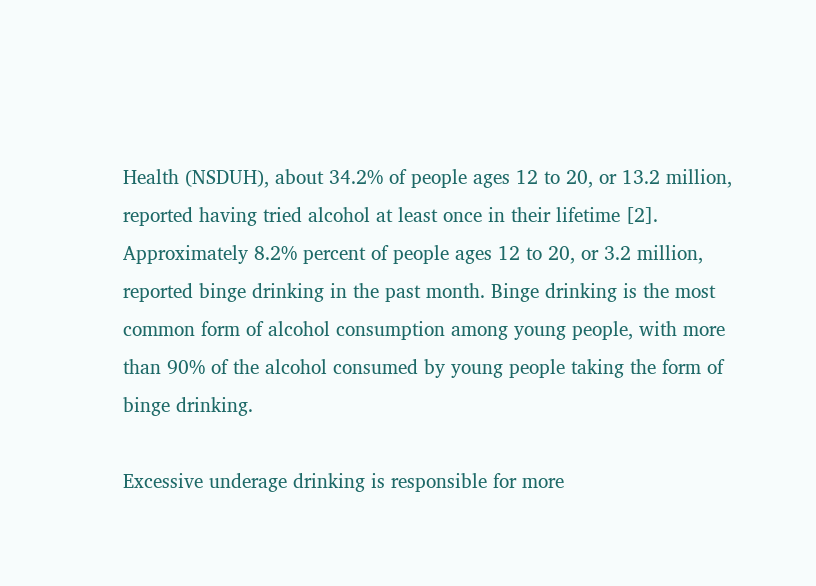Health (NSDUH), about 34.2% of people ages 12 to 20, or 13.2 million, reported having tried alcohol at least once in their lifetime [2]. Approximately 8.2% percent of people ages 12 to 20, or 3.2 million, reported binge drinking in the past month. Binge drinking is the most common form of alcohol consumption among young people, with more than 90% of the alcohol consumed by young people taking the form of binge drinking.

Excessive underage drinking is responsible for more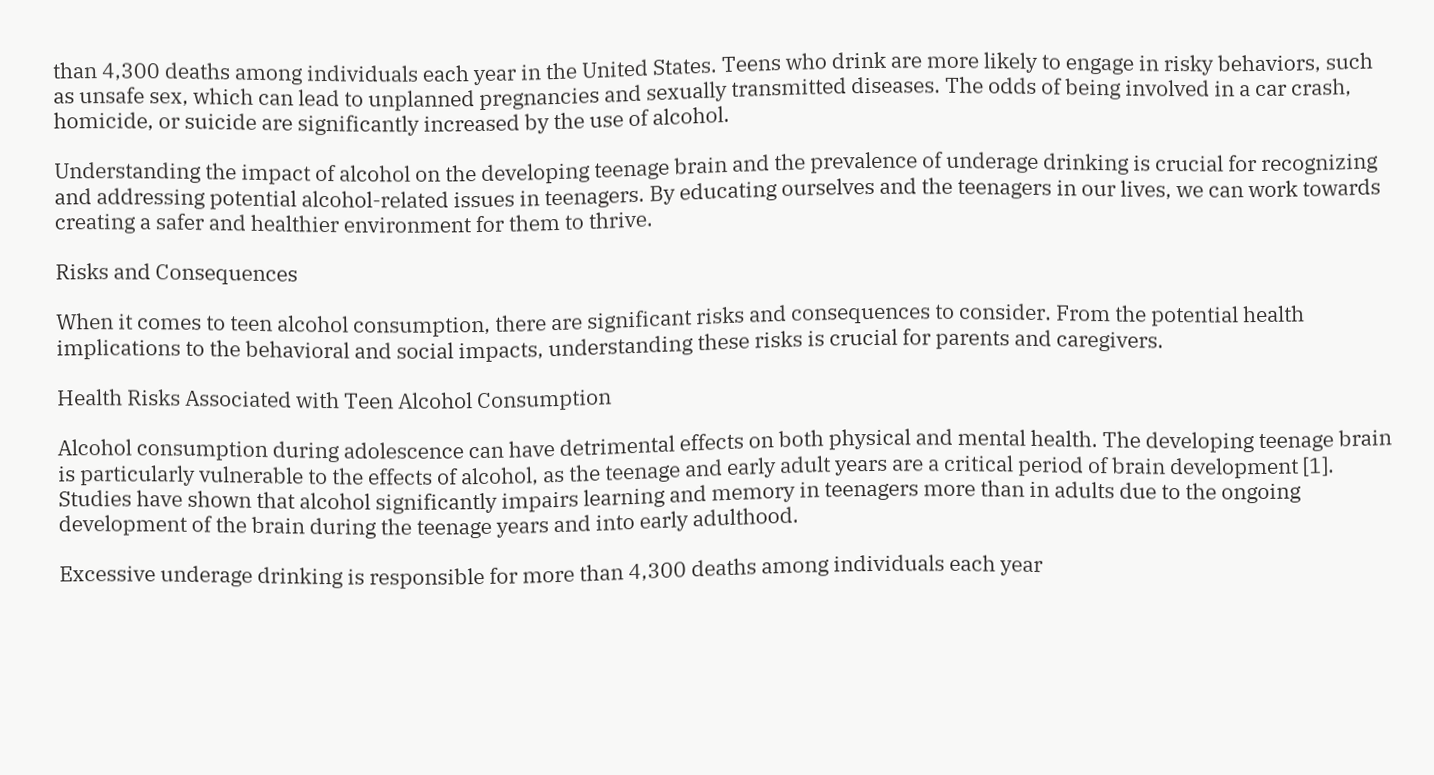than 4,300 deaths among individuals each year in the United States. Teens who drink are more likely to engage in risky behaviors, such as unsafe sex, which can lead to unplanned pregnancies and sexually transmitted diseases. The odds of being involved in a car crash, homicide, or suicide are significantly increased by the use of alcohol.

Understanding the impact of alcohol on the developing teenage brain and the prevalence of underage drinking is crucial for recognizing and addressing potential alcohol-related issues in teenagers. By educating ourselves and the teenagers in our lives, we can work towards creating a safer and healthier environment for them to thrive.

Risks and Consequences

When it comes to teen alcohol consumption, there are significant risks and consequences to consider. From the potential health implications to the behavioral and social impacts, understanding these risks is crucial for parents and caregivers.

Health Risks Associated with Teen Alcohol Consumption

Alcohol consumption during adolescence can have detrimental effects on both physical and mental health. The developing teenage brain is particularly vulnerable to the effects of alcohol, as the teenage and early adult years are a critical period of brain development [1]. Studies have shown that alcohol significantly impairs learning and memory in teenagers more than in adults due to the ongoing development of the brain during the teenage years and into early adulthood.

Excessive underage drinking is responsible for more than 4,300 deaths among individuals each year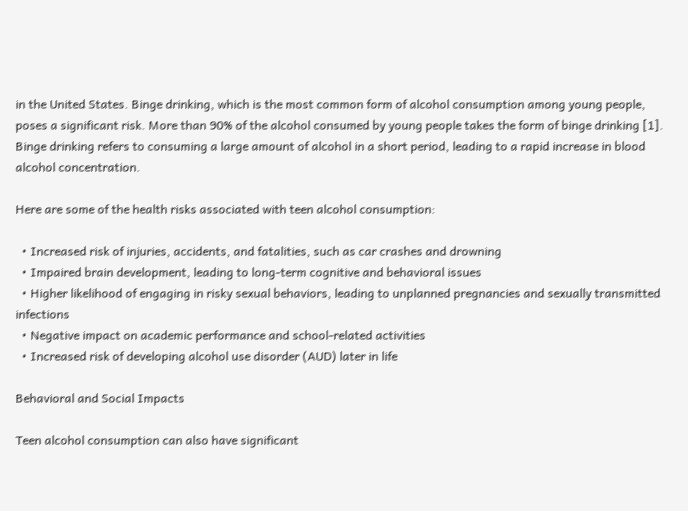in the United States. Binge drinking, which is the most common form of alcohol consumption among young people, poses a significant risk. More than 90% of the alcohol consumed by young people takes the form of binge drinking [1]. Binge drinking refers to consuming a large amount of alcohol in a short period, leading to a rapid increase in blood alcohol concentration.

Here are some of the health risks associated with teen alcohol consumption:

  • Increased risk of injuries, accidents, and fatalities, such as car crashes and drowning
  • Impaired brain development, leading to long-term cognitive and behavioral issues
  • Higher likelihood of engaging in risky sexual behaviors, leading to unplanned pregnancies and sexually transmitted infections
  • Negative impact on academic performance and school-related activities
  • Increased risk of developing alcohol use disorder (AUD) later in life

Behavioral and Social Impacts

Teen alcohol consumption can also have significant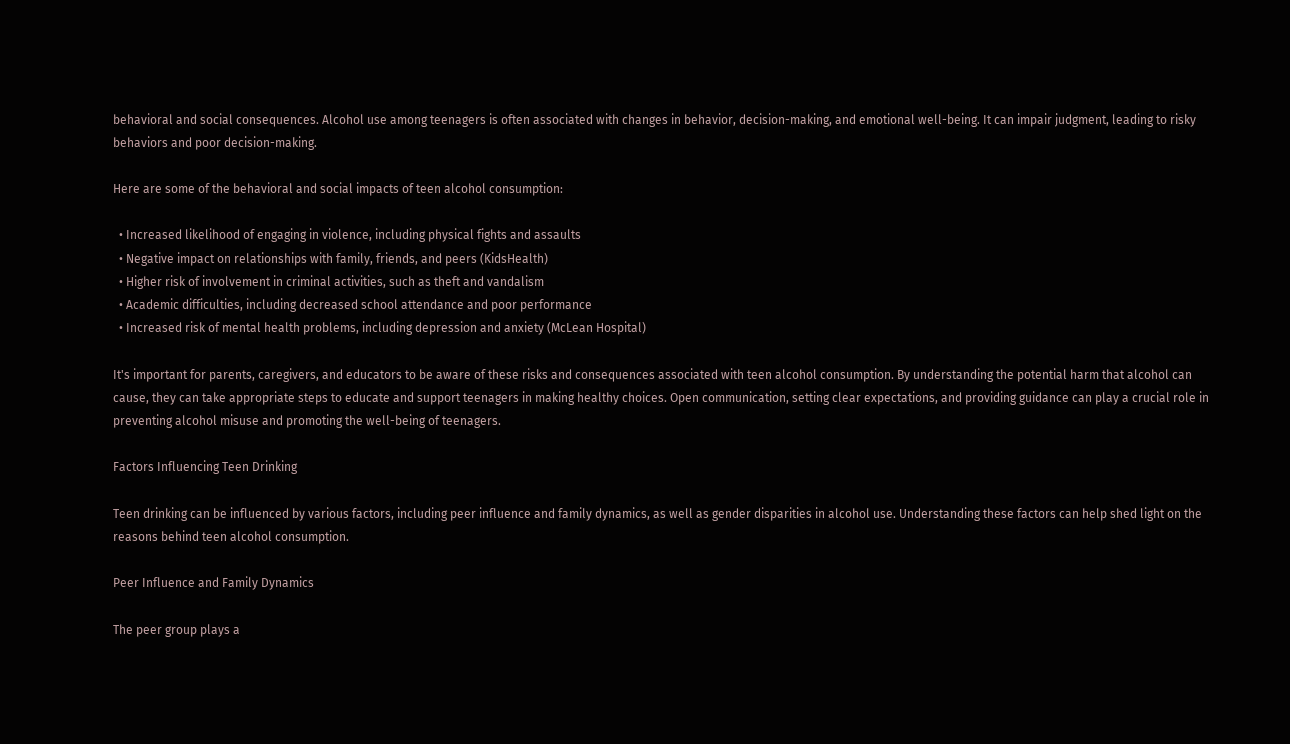behavioral and social consequences. Alcohol use among teenagers is often associated with changes in behavior, decision-making, and emotional well-being. It can impair judgment, leading to risky behaviors and poor decision-making.

Here are some of the behavioral and social impacts of teen alcohol consumption:

  • Increased likelihood of engaging in violence, including physical fights and assaults
  • Negative impact on relationships with family, friends, and peers (KidsHealth)
  • Higher risk of involvement in criminal activities, such as theft and vandalism
  • Academic difficulties, including decreased school attendance and poor performance
  • Increased risk of mental health problems, including depression and anxiety (McLean Hospital)

It's important for parents, caregivers, and educators to be aware of these risks and consequences associated with teen alcohol consumption. By understanding the potential harm that alcohol can cause, they can take appropriate steps to educate and support teenagers in making healthy choices. Open communication, setting clear expectations, and providing guidance can play a crucial role in preventing alcohol misuse and promoting the well-being of teenagers.

Factors Influencing Teen Drinking

Teen drinking can be influenced by various factors, including peer influence and family dynamics, as well as gender disparities in alcohol use. Understanding these factors can help shed light on the reasons behind teen alcohol consumption.

Peer Influence and Family Dynamics

The peer group plays a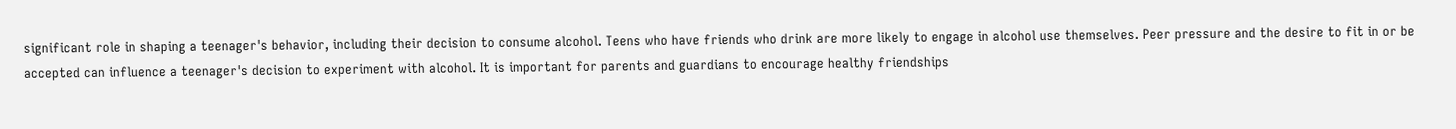significant role in shaping a teenager's behavior, including their decision to consume alcohol. Teens who have friends who drink are more likely to engage in alcohol use themselves. Peer pressure and the desire to fit in or be accepted can influence a teenager's decision to experiment with alcohol. It is important for parents and guardians to encourage healthy friendships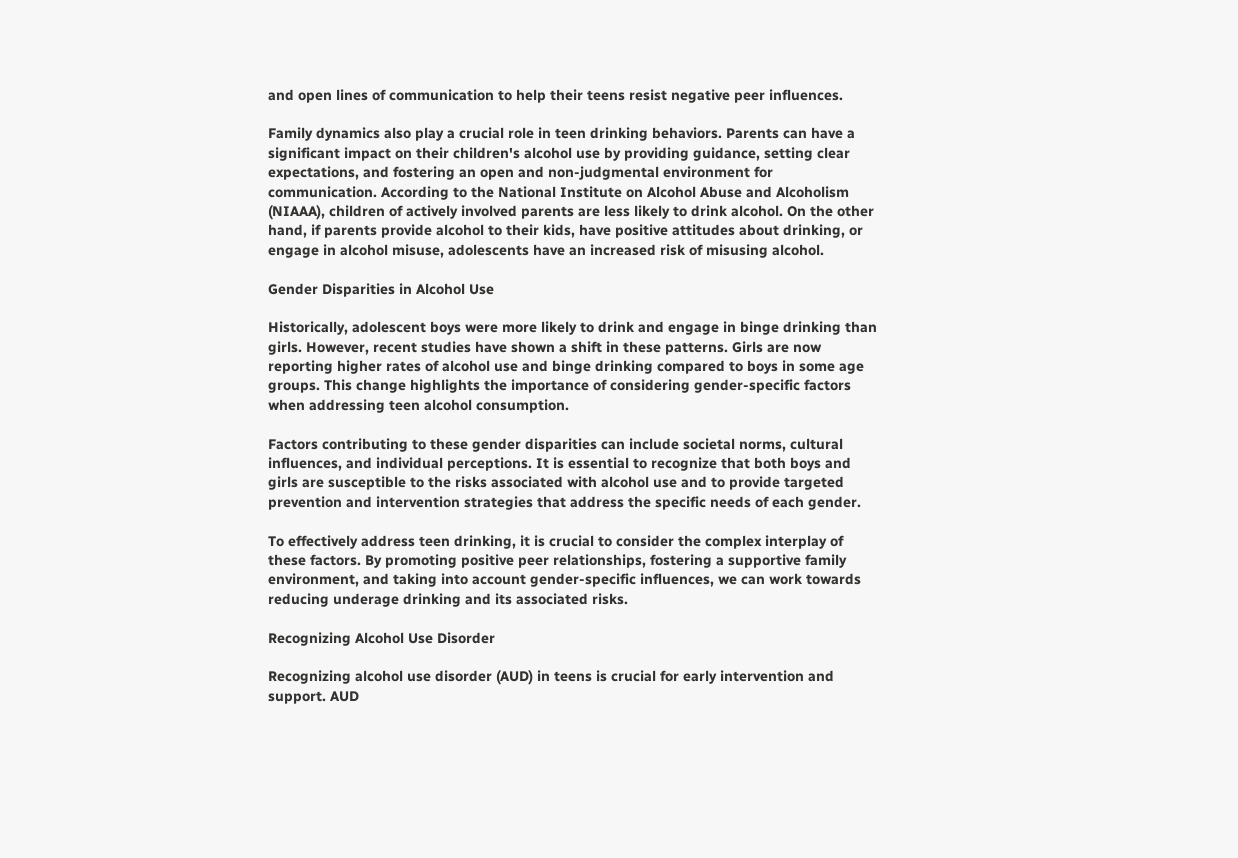and open lines of communication to help their teens resist negative peer influences.

Family dynamics also play a crucial role in teen drinking behaviors. Parents can have a significant impact on their children's alcohol use by providing guidance, setting clear expectations, and fostering an open and non-judgmental environment for communication. According to the National Institute on Alcohol Abuse and Alcoholism (NIAAA), children of actively involved parents are less likely to drink alcohol. On the other hand, if parents provide alcohol to their kids, have positive attitudes about drinking, or engage in alcohol misuse, adolescents have an increased risk of misusing alcohol.

Gender Disparities in Alcohol Use

Historically, adolescent boys were more likely to drink and engage in binge drinking than girls. However, recent studies have shown a shift in these patterns. Girls are now reporting higher rates of alcohol use and binge drinking compared to boys in some age groups. This change highlights the importance of considering gender-specific factors when addressing teen alcohol consumption.

Factors contributing to these gender disparities can include societal norms, cultural influences, and individual perceptions. It is essential to recognize that both boys and girls are susceptible to the risks associated with alcohol use and to provide targeted prevention and intervention strategies that address the specific needs of each gender.

To effectively address teen drinking, it is crucial to consider the complex interplay of these factors. By promoting positive peer relationships, fostering a supportive family environment, and taking into account gender-specific influences, we can work towards reducing underage drinking and its associated risks.

Recognizing Alcohol Use Disorder

Recognizing alcohol use disorder (AUD) in teens is crucial for early intervention and support. AUD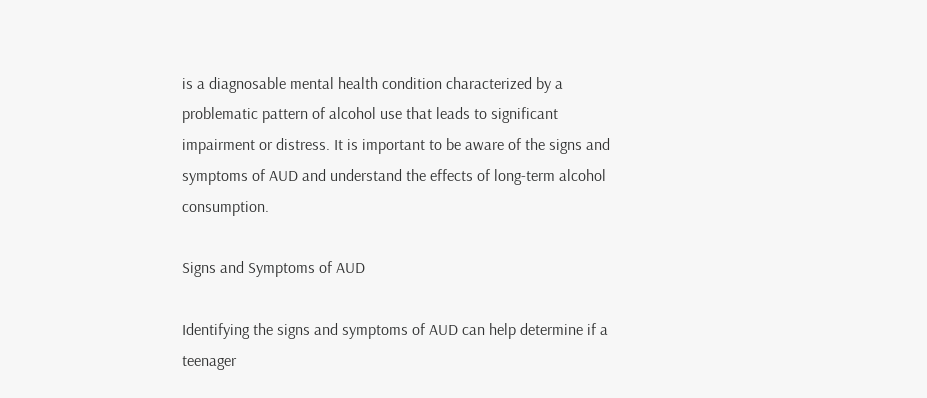is a diagnosable mental health condition characterized by a problematic pattern of alcohol use that leads to significant impairment or distress. It is important to be aware of the signs and symptoms of AUD and understand the effects of long-term alcohol consumption.

Signs and Symptoms of AUD

Identifying the signs and symptoms of AUD can help determine if a teenager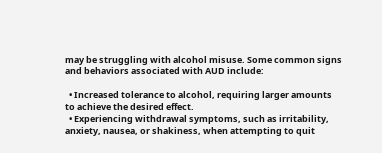may be struggling with alcohol misuse. Some common signs and behaviors associated with AUD include:

  • Increased tolerance to alcohol, requiring larger amounts to achieve the desired effect.
  • Experiencing withdrawal symptoms, such as irritability, anxiety, nausea, or shakiness, when attempting to quit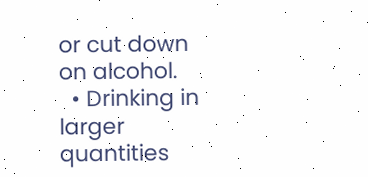or cut down on alcohol.
  • Drinking in larger quantities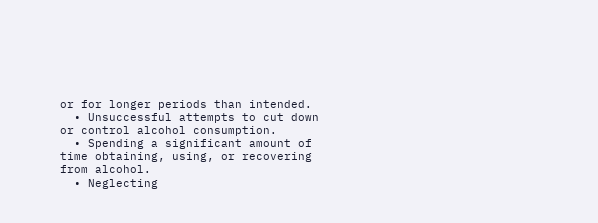or for longer periods than intended.
  • Unsuccessful attempts to cut down or control alcohol consumption.
  • Spending a significant amount of time obtaining, using, or recovering from alcohol.
  • Neglecting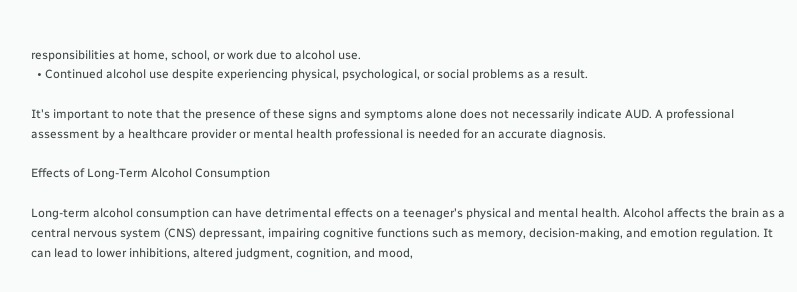responsibilities at home, school, or work due to alcohol use.
  • Continued alcohol use despite experiencing physical, psychological, or social problems as a result.

It's important to note that the presence of these signs and symptoms alone does not necessarily indicate AUD. A professional assessment by a healthcare provider or mental health professional is needed for an accurate diagnosis.

Effects of Long-Term Alcohol Consumption

Long-term alcohol consumption can have detrimental effects on a teenager's physical and mental health. Alcohol affects the brain as a central nervous system (CNS) depressant, impairing cognitive functions such as memory, decision-making, and emotion regulation. It can lead to lower inhibitions, altered judgment, cognition, and mood,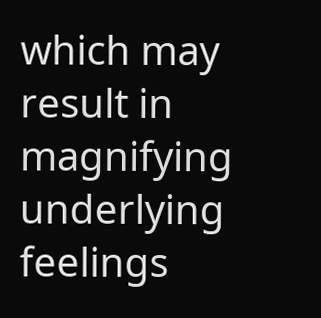which may result in magnifying underlying feelings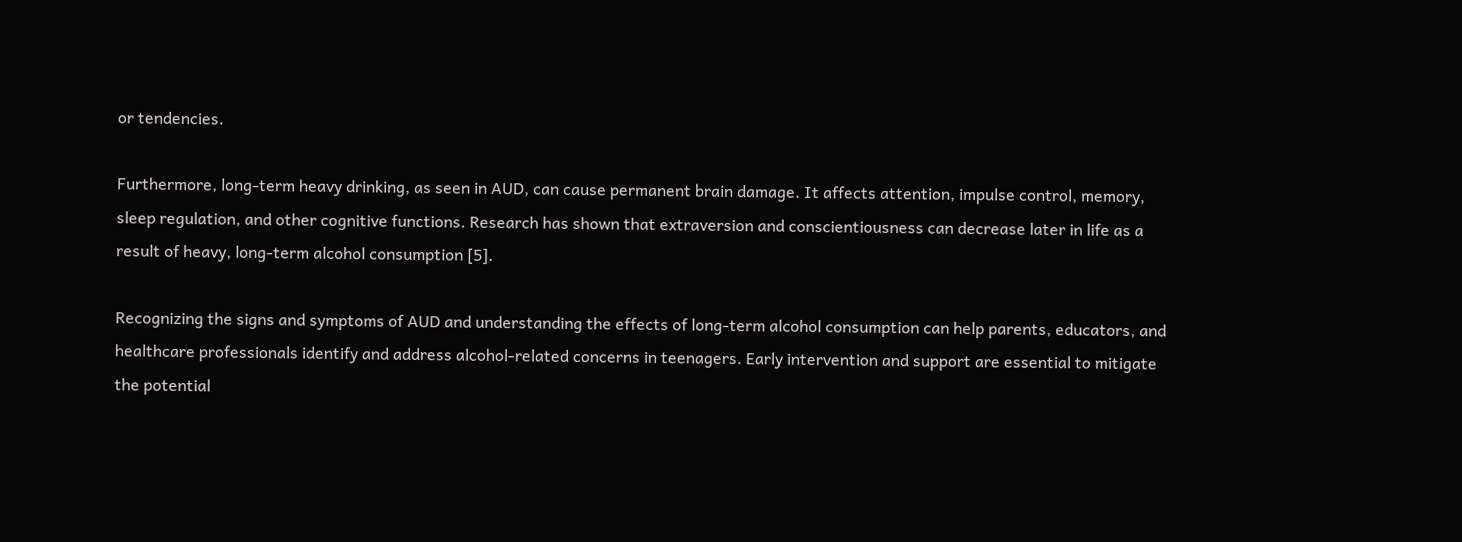or tendencies.

Furthermore, long-term heavy drinking, as seen in AUD, can cause permanent brain damage. It affects attention, impulse control, memory, sleep regulation, and other cognitive functions. Research has shown that extraversion and conscientiousness can decrease later in life as a result of heavy, long-term alcohol consumption [5].

Recognizing the signs and symptoms of AUD and understanding the effects of long-term alcohol consumption can help parents, educators, and healthcare professionals identify and address alcohol-related concerns in teenagers. Early intervention and support are essential to mitigate the potential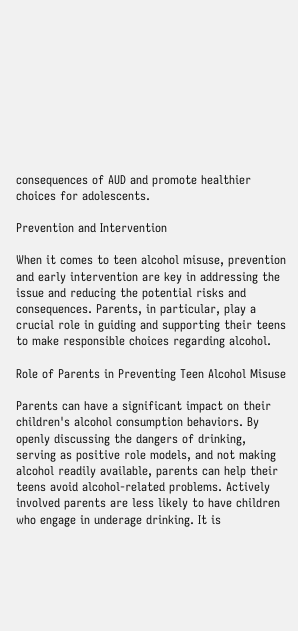consequences of AUD and promote healthier choices for adolescents.

Prevention and Intervention

When it comes to teen alcohol misuse, prevention and early intervention are key in addressing the issue and reducing the potential risks and consequences. Parents, in particular, play a crucial role in guiding and supporting their teens to make responsible choices regarding alcohol.

Role of Parents in Preventing Teen Alcohol Misuse

Parents can have a significant impact on their children's alcohol consumption behaviors. By openly discussing the dangers of drinking, serving as positive role models, and not making alcohol readily available, parents can help their teens avoid alcohol-related problems. Actively involved parents are less likely to have children who engage in underage drinking. It is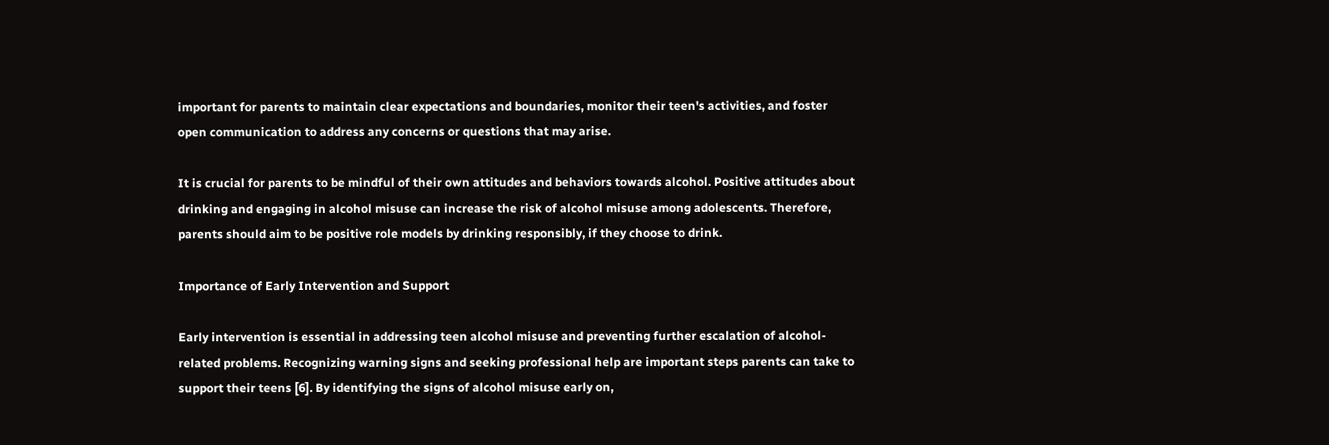important for parents to maintain clear expectations and boundaries, monitor their teen's activities, and foster open communication to address any concerns or questions that may arise.

It is crucial for parents to be mindful of their own attitudes and behaviors towards alcohol. Positive attitudes about drinking and engaging in alcohol misuse can increase the risk of alcohol misuse among adolescents. Therefore, parents should aim to be positive role models by drinking responsibly, if they choose to drink.

Importance of Early Intervention and Support

Early intervention is essential in addressing teen alcohol misuse and preventing further escalation of alcohol-related problems. Recognizing warning signs and seeking professional help are important steps parents can take to support their teens [6]. By identifying the signs of alcohol misuse early on,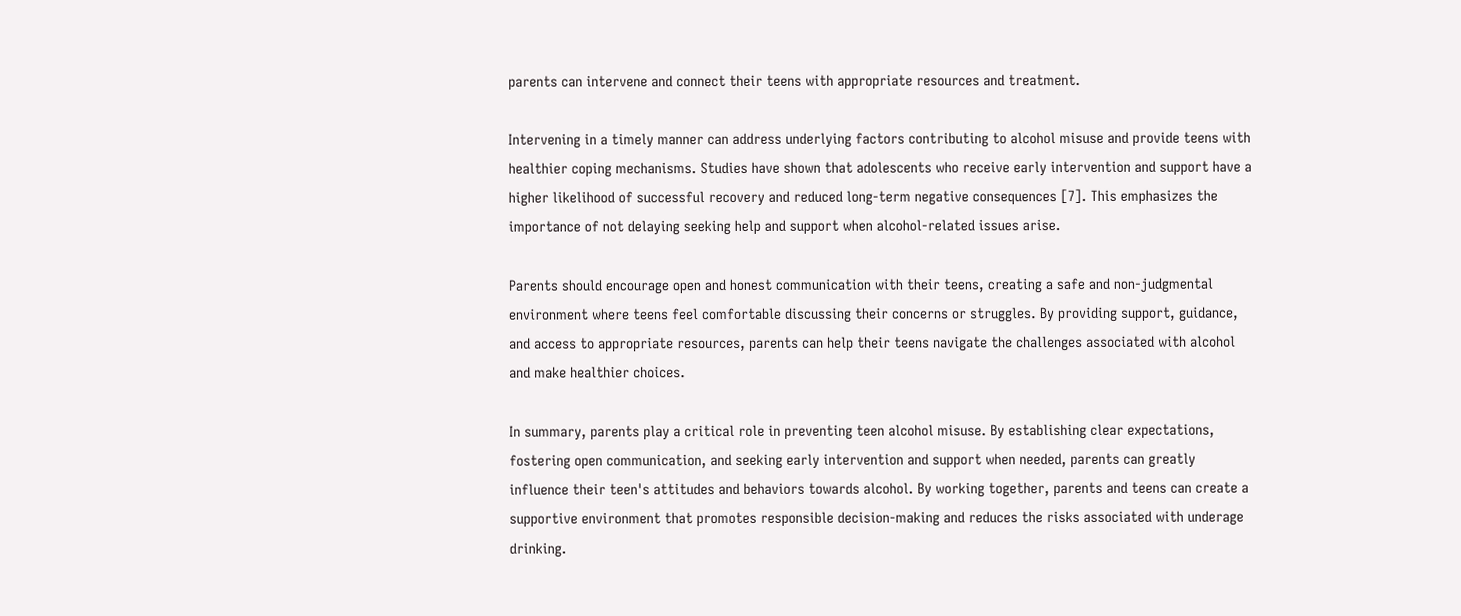parents can intervene and connect their teens with appropriate resources and treatment.

Intervening in a timely manner can address underlying factors contributing to alcohol misuse and provide teens with healthier coping mechanisms. Studies have shown that adolescents who receive early intervention and support have a higher likelihood of successful recovery and reduced long-term negative consequences [7]. This emphasizes the importance of not delaying seeking help and support when alcohol-related issues arise.

Parents should encourage open and honest communication with their teens, creating a safe and non-judgmental environment where teens feel comfortable discussing their concerns or struggles. By providing support, guidance, and access to appropriate resources, parents can help their teens navigate the challenges associated with alcohol and make healthier choices.

In summary, parents play a critical role in preventing teen alcohol misuse. By establishing clear expectations, fostering open communication, and seeking early intervention and support when needed, parents can greatly influence their teen's attitudes and behaviors towards alcohol. By working together, parents and teens can create a supportive environment that promotes responsible decision-making and reduces the risks associated with underage drinking.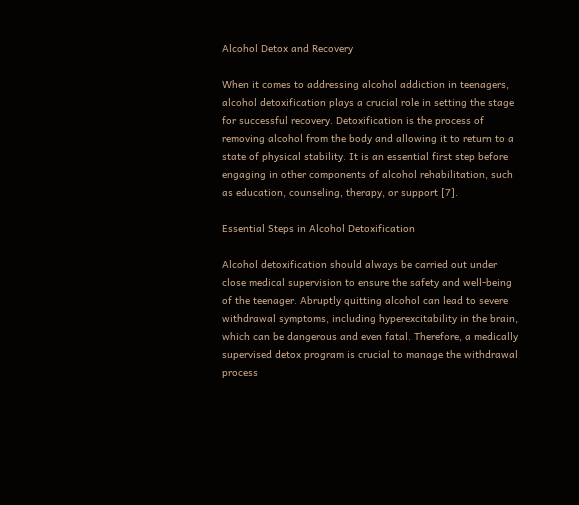Alcohol Detox and Recovery

When it comes to addressing alcohol addiction in teenagers, alcohol detoxification plays a crucial role in setting the stage for successful recovery. Detoxification is the process of removing alcohol from the body and allowing it to return to a state of physical stability. It is an essential first step before engaging in other components of alcohol rehabilitation, such as education, counseling, therapy, or support [7].

Essential Steps in Alcohol Detoxification

Alcohol detoxification should always be carried out under close medical supervision to ensure the safety and well-being of the teenager. Abruptly quitting alcohol can lead to severe withdrawal symptoms, including hyperexcitability in the brain, which can be dangerous and even fatal. Therefore, a medically supervised detox program is crucial to manage the withdrawal process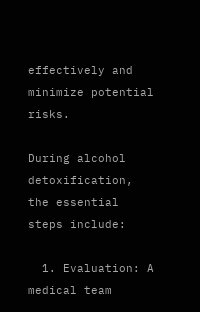effectively and minimize potential risks.

During alcohol detoxification, the essential steps include:

  1. Evaluation: A medical team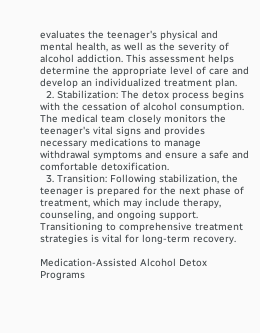evaluates the teenager's physical and mental health, as well as the severity of alcohol addiction. This assessment helps determine the appropriate level of care and develop an individualized treatment plan.
  2. Stabilization: The detox process begins with the cessation of alcohol consumption. The medical team closely monitors the teenager's vital signs and provides necessary medications to manage withdrawal symptoms and ensure a safe and comfortable detoxification.
  3. Transition: Following stabilization, the teenager is prepared for the next phase of treatment, which may include therapy, counseling, and ongoing support. Transitioning to comprehensive treatment strategies is vital for long-term recovery.

Medication-Assisted Alcohol Detox Programs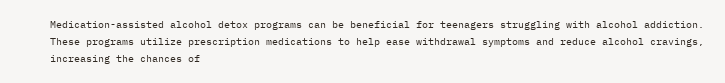Medication-assisted alcohol detox programs can be beneficial for teenagers struggling with alcohol addiction. These programs utilize prescription medications to help ease withdrawal symptoms and reduce alcohol cravings, increasing the chances of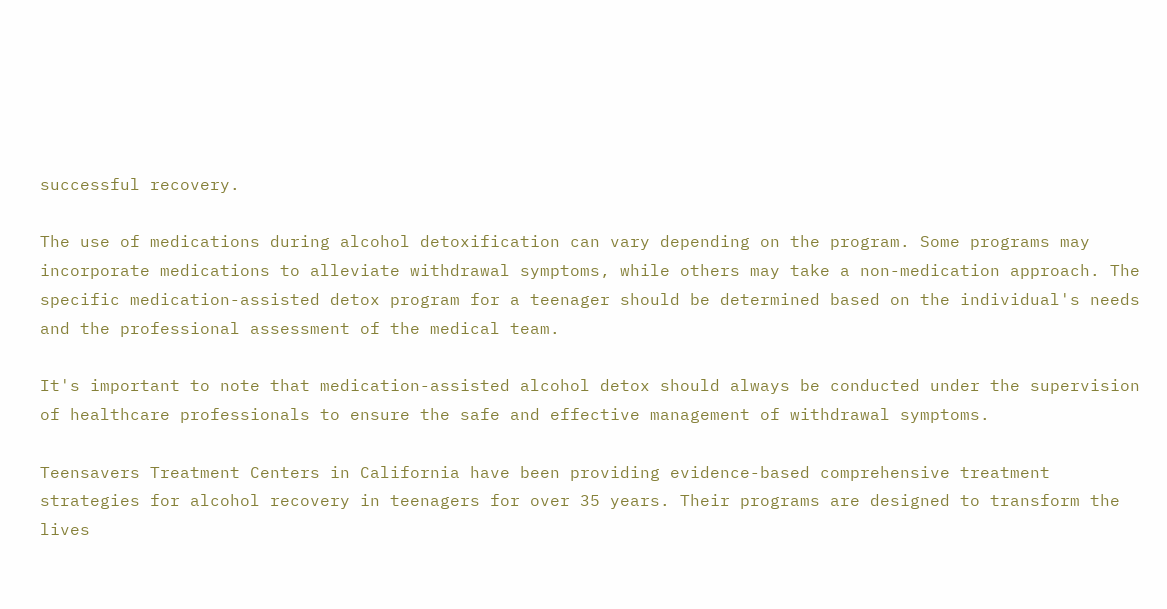successful recovery.

The use of medications during alcohol detoxification can vary depending on the program. Some programs may incorporate medications to alleviate withdrawal symptoms, while others may take a non-medication approach. The specific medication-assisted detox program for a teenager should be determined based on the individual's needs and the professional assessment of the medical team.

It's important to note that medication-assisted alcohol detox should always be conducted under the supervision of healthcare professionals to ensure the safe and effective management of withdrawal symptoms.

Teensavers Treatment Centers in California have been providing evidence-based comprehensive treatment strategies for alcohol recovery in teenagers for over 35 years. Their programs are designed to transform the lives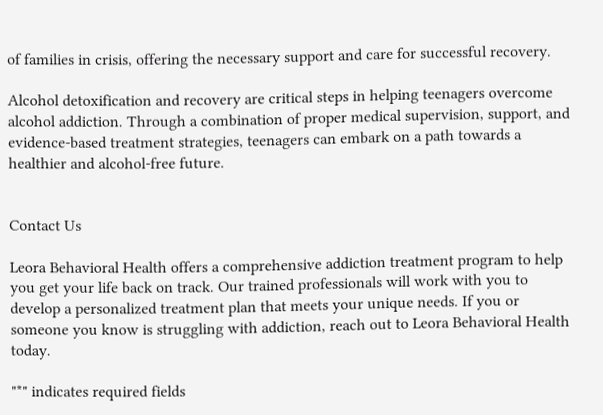of families in crisis, offering the necessary support and care for successful recovery.

Alcohol detoxification and recovery are critical steps in helping teenagers overcome alcohol addiction. Through a combination of proper medical supervision, support, and evidence-based treatment strategies, teenagers can embark on a path towards a healthier and alcohol-free future.


Contact Us

Leora Behavioral Health offers a comprehensive addiction treatment program to help you get your life back on track. Our trained professionals will work with you to develop a personalized treatment plan that meets your unique needs. If you or someone you know is struggling with addiction, reach out to Leora Behavioral Health today.

"*" indicates required fields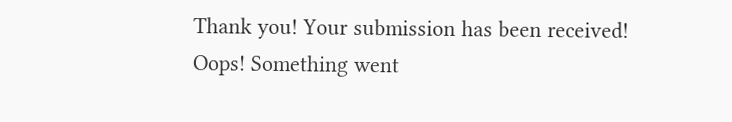Thank you! Your submission has been received!
Oops! Something went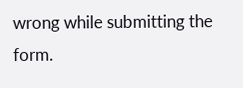wrong while submitting the form.